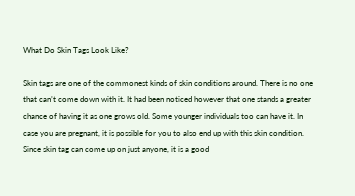What Do Skin Tags Look Like?

Skin tags are one of the commonest kinds of skin conditions around. There is no one that can’t come down with it. It had been noticed however that one stands a greater chance of having it as one grows old. Some younger individuals too can have it. In case you are pregnant, it is possible for you to also end up with this skin condition. Since skin tag can come up on just anyone, it is a good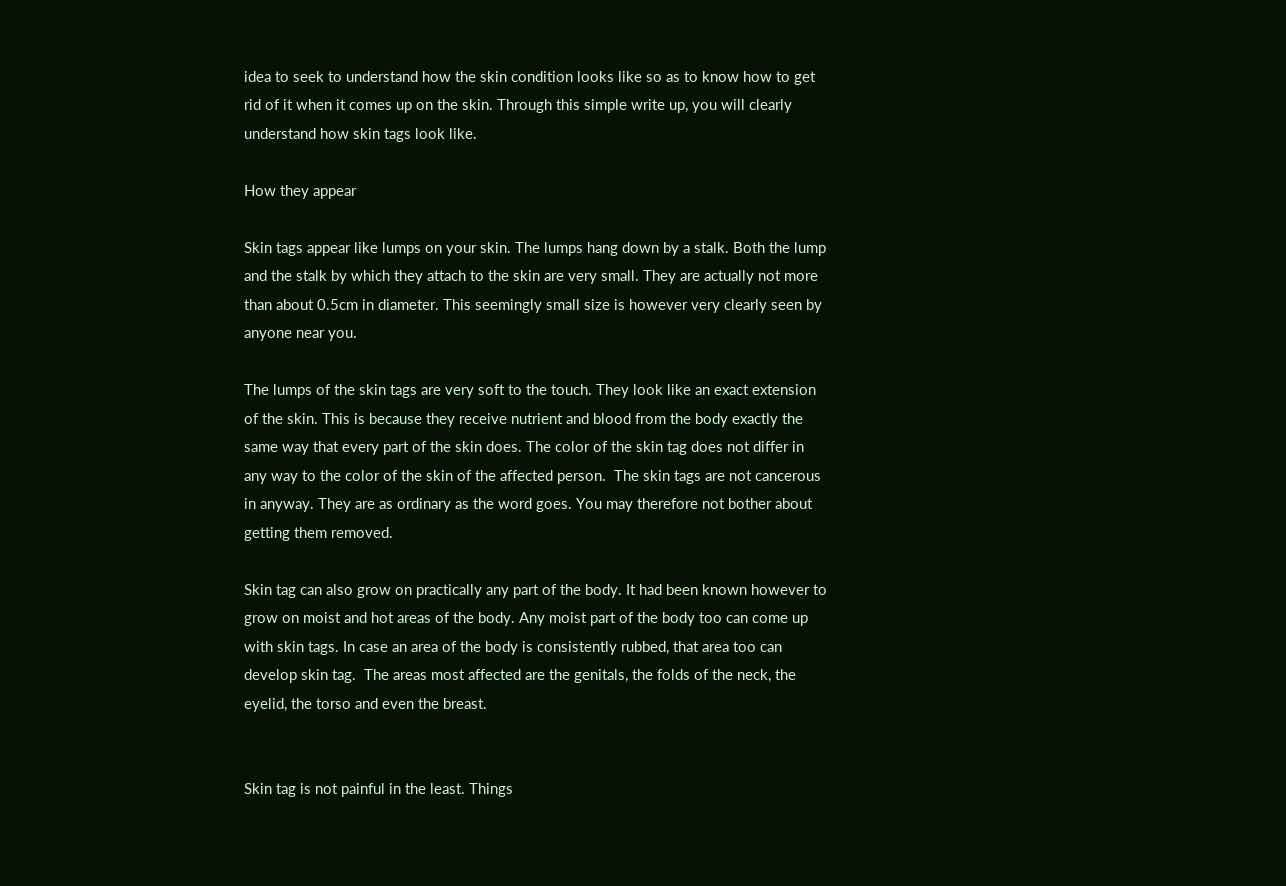idea to seek to understand how the skin condition looks like so as to know how to get rid of it when it comes up on the skin. Through this simple write up, you will clearly understand how skin tags look like.

How they appear

Skin tags appear like lumps on your skin. The lumps hang down by a stalk. Both the lump and the stalk by which they attach to the skin are very small. They are actually not more than about 0.5cm in diameter. This seemingly small size is however very clearly seen by anyone near you.

The lumps of the skin tags are very soft to the touch. They look like an exact extension of the skin. This is because they receive nutrient and blood from the body exactly the same way that every part of the skin does. The color of the skin tag does not differ in any way to the color of the skin of the affected person.  The skin tags are not cancerous in anyway. They are as ordinary as the word goes. You may therefore not bother about getting them removed.

Skin tag can also grow on practically any part of the body. It had been known however to grow on moist and hot areas of the body. Any moist part of the body too can come up with skin tags. In case an area of the body is consistently rubbed, that area too can develop skin tag.  The areas most affected are the genitals, the folds of the neck, the eyelid, the torso and even the breast.


Skin tag is not painful in the least. Things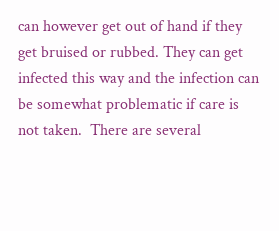can however get out of hand if they get bruised or rubbed. They can get infected this way and the infection can be somewhat problematic if care is not taken.  There are several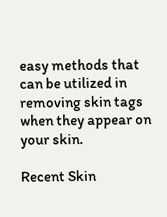easy methods that can be utilized in removing skin tags when they appear on  your skin.

Recent Skin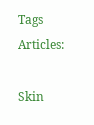Tags Articles:

Skin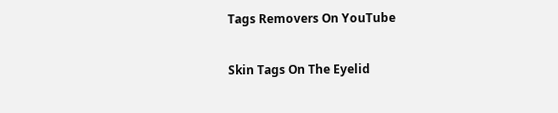Tags Removers On YouTube

Skin Tags On The Eyelid